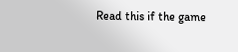Read this if the game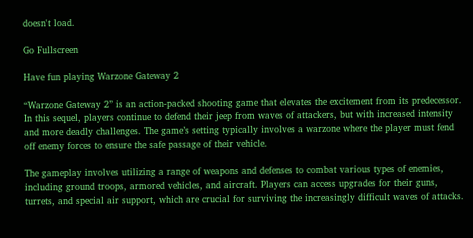doesn't load.

Go Fullscreen

Have fun playing Warzone Gateway 2

“Warzone Gateway 2” is an action-packed shooting game that elevates the excitement from its predecessor. In this sequel, players continue to defend their jeep from waves of attackers, but with increased intensity and more deadly challenges. The game’s setting typically involves a warzone where the player must fend off enemy forces to ensure the safe passage of their vehicle.

The gameplay involves utilizing a range of weapons and defenses to combat various types of enemies, including ground troops, armored vehicles, and aircraft. Players can access upgrades for their guns, turrets, and special air support, which are crucial for surviving the increasingly difficult waves of attacks.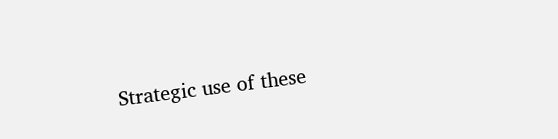Strategic use of these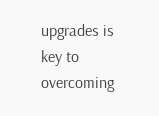upgrades is key to overcoming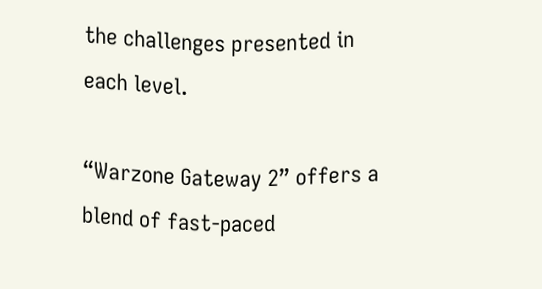the challenges presented in each level.

“Warzone Gateway 2” offers a blend of fast-paced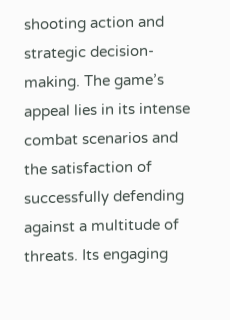shooting action and strategic decision-making. The game’s appeal lies in its intense combat scenarios and the satisfaction of successfully defending against a multitude of threats. Its engaging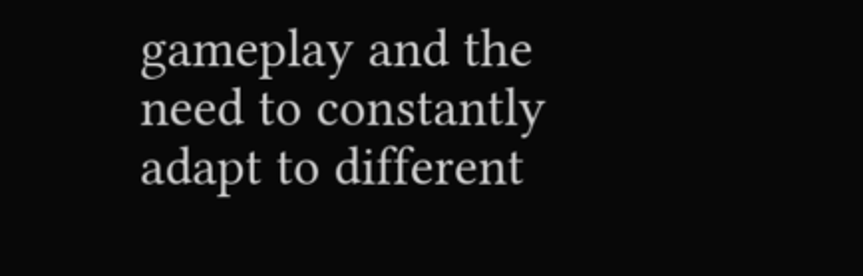gameplay and the need to constantly adapt to different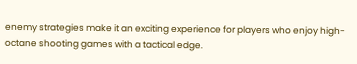enemy strategies make it an exciting experience for players who enjoy high-octane shooting games with a tactical edge.